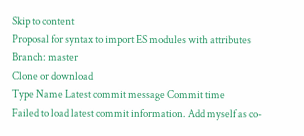Skip to content
Proposal for syntax to import ES modules with attributes
Branch: master
Clone or download
Type Name Latest commit message Commit time
Failed to load latest commit information. Add myself as co-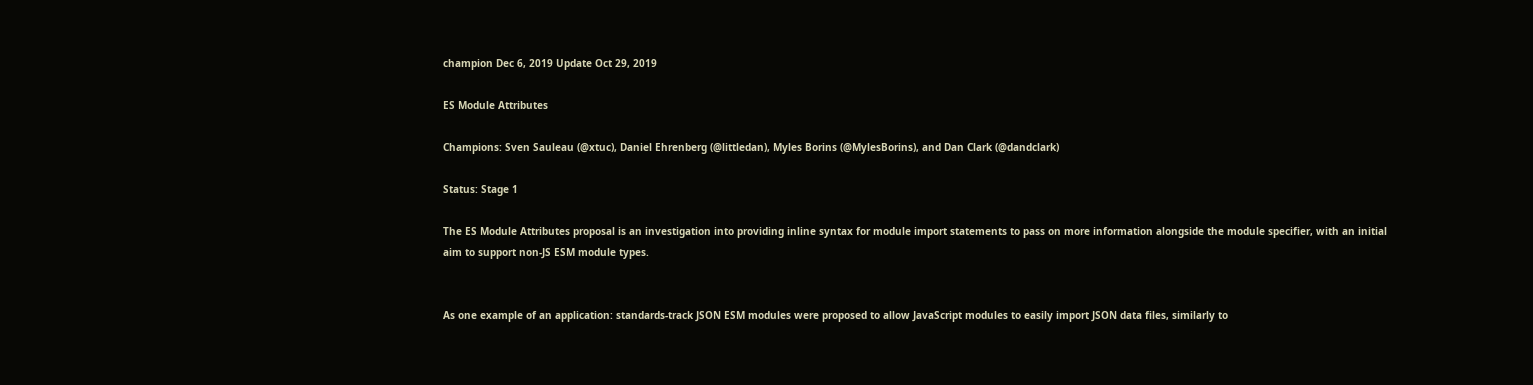champion Dec 6, 2019 Update Oct 29, 2019

ES Module Attributes

Champions: Sven Sauleau (@xtuc), Daniel Ehrenberg (@littledan), Myles Borins (@MylesBorins), and Dan Clark (@dandclark)

Status: Stage 1

The ES Module Attributes proposal is an investigation into providing inline syntax for module import statements to pass on more information alongside the module specifier, with an initial aim to support non-JS ESM module types.


As one example of an application: standards-track JSON ESM modules were proposed to allow JavaScript modules to easily import JSON data files, similarly to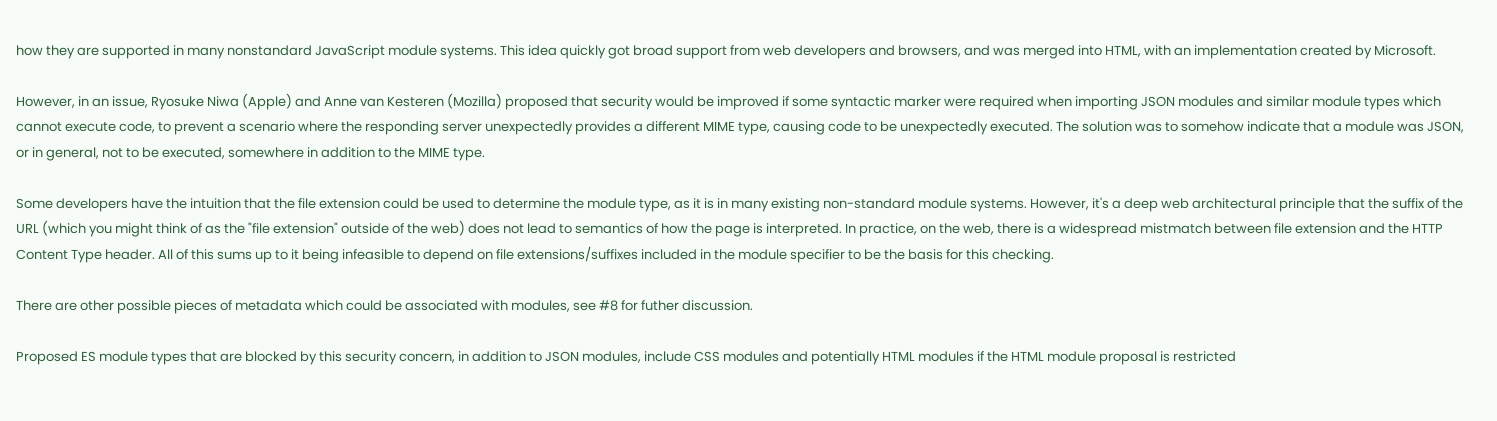how they are supported in many nonstandard JavaScript module systems. This idea quickly got broad support from web developers and browsers, and was merged into HTML, with an implementation created by Microsoft.

However, in an issue, Ryosuke Niwa (Apple) and Anne van Kesteren (Mozilla) proposed that security would be improved if some syntactic marker were required when importing JSON modules and similar module types which cannot execute code, to prevent a scenario where the responding server unexpectedly provides a different MIME type, causing code to be unexpectedly executed. The solution was to somehow indicate that a module was JSON, or in general, not to be executed, somewhere in addition to the MIME type.

Some developers have the intuition that the file extension could be used to determine the module type, as it is in many existing non-standard module systems. However, it's a deep web architectural principle that the suffix of the URL (which you might think of as the "file extension" outside of the web) does not lead to semantics of how the page is interpreted. In practice, on the web, there is a widespread mistmatch between file extension and the HTTP Content Type header. All of this sums up to it being infeasible to depend on file extensions/suffixes included in the module specifier to be the basis for this checking.

There are other possible pieces of metadata which could be associated with modules, see #8 for futher discussion.

Proposed ES module types that are blocked by this security concern, in addition to JSON modules, include CSS modules and potentially HTML modules if the HTML module proposal is restricted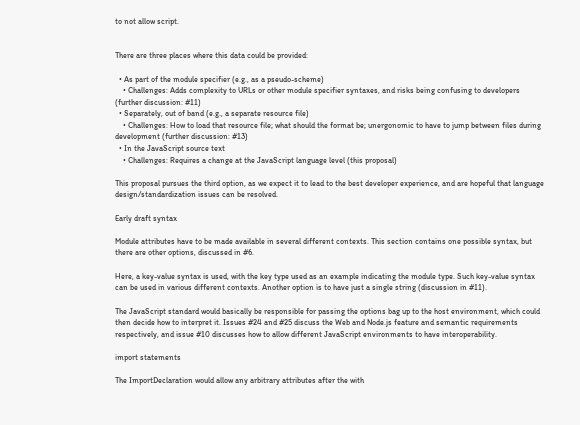to not allow script.


There are three places where this data could be provided:

  • As part of the module specifier (e.g., as a pseudo-scheme)
    • Challenges: Adds complexity to URLs or other module specifier syntaxes, and risks being confusing to developers (further discussion: #11)
  • Separately, out of band (e.g., a separate resource file)
    • Challenges: How to load that resource file; what should the format be; unergonomic to have to jump between files during development (further discussion: #13)
  • In the JavaScript source text
    • Challenges: Requires a change at the JavaScript language level (this proposal)

This proposal pursues the third option, as we expect it to lead to the best developer experience, and are hopeful that language design/standardization issues can be resolved.

Early draft syntax

Module attributes have to be made available in several different contexts. This section contains one possible syntax, but there are other options, discussed in #6.

Here, a key-value syntax is used, with the key type used as an example indicating the module type. Such key-value syntax can be used in various different contexts. Another option is to have just a single string (discussion in #11).

The JavaScript standard would basically be responsible for passing the options bag up to the host environment, which could then decide how to interpret it. Issues #24 and #25 discuss the Web and Node.js feature and semantic requirements respectively, and issue #10 discusses how to allow different JavaScript environments to have interoperability.

import statements

The ImportDeclaration would allow any arbitrary attributes after the with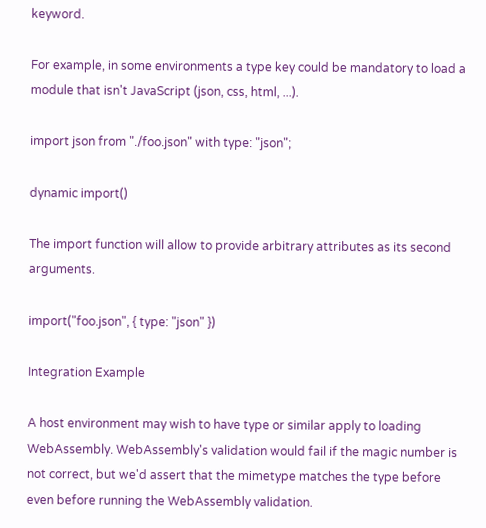keyword.

For example, in some environments a type key could be mandatory to load a module that isn't JavaScript (json, css, html, ...).

import json from "./foo.json" with type: "json";

dynamic import()

The import function will allow to provide arbitrary attributes as its second arguments.

import("foo.json", { type: "json" })

Integration Example

A host environment may wish to have type or similar apply to loading WebAssembly. WebAssembly's validation would fail if the magic number is not correct, but we'd assert that the mimetype matches the type before even before running the WebAssembly validation.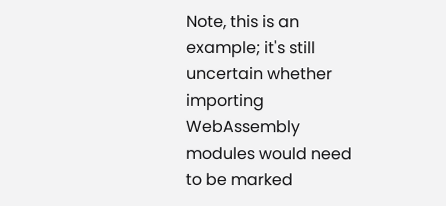Note, this is an example; it's still uncertain whether importing WebAssembly modules would need to be marked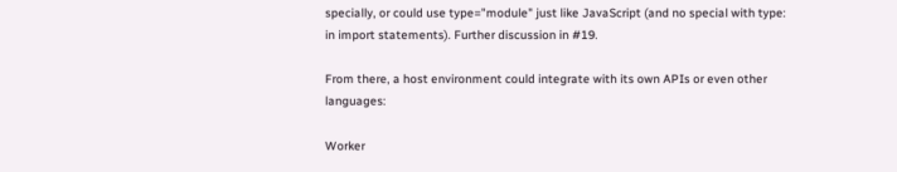specially, or could use type="module" just like JavaScript (and no special with type: in import statements). Further discussion in #19.

From there, a host environment could integrate with its own APIs or even other languages:

Worker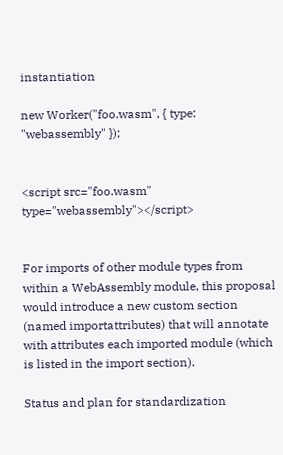instantiation

new Worker("foo.wasm", { type: "webassembly" });


<script src="foo.wasm" type="webassembly"></script>


For imports of other module types from within a WebAssembly module, this proposal would introduce a new custom section (named importattributes) that will annotate with attributes each imported module (which is listed in the import section).

Status and plan for standardization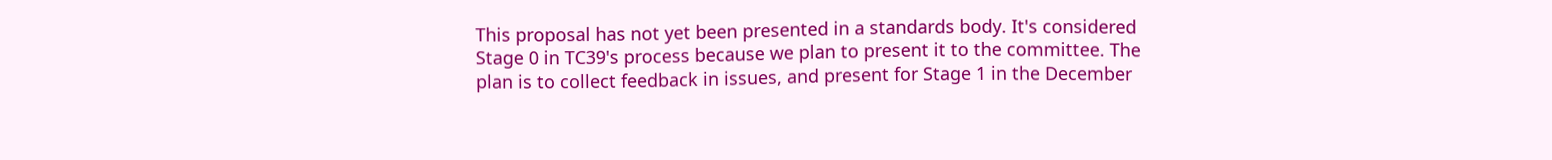This proposal has not yet been presented in a standards body. It's considered Stage 0 in TC39's process because we plan to present it to the committee. The plan is to collect feedback in issues, and present for Stage 1 in the December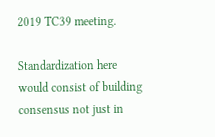2019 TC39 meeting.

Standardization here would consist of building consensus not just in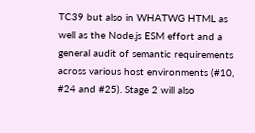TC39 but also in WHATWG HTML as well as the Node.js ESM effort and a general audit of semantic requirements across various host environments (#10, #24 and #25). Stage 2 will also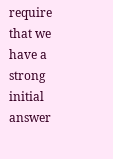require that we have a strong initial answer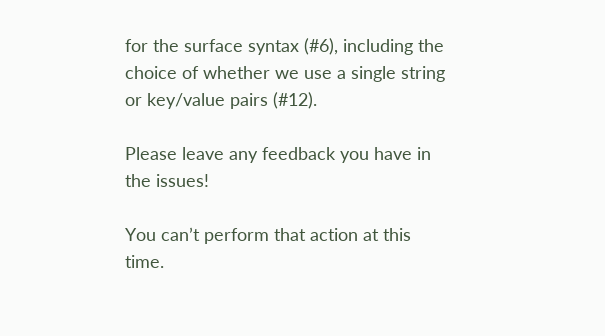for the surface syntax (#6), including the choice of whether we use a single string or key/value pairs (#12).

Please leave any feedback you have in the issues!

You can’t perform that action at this time.